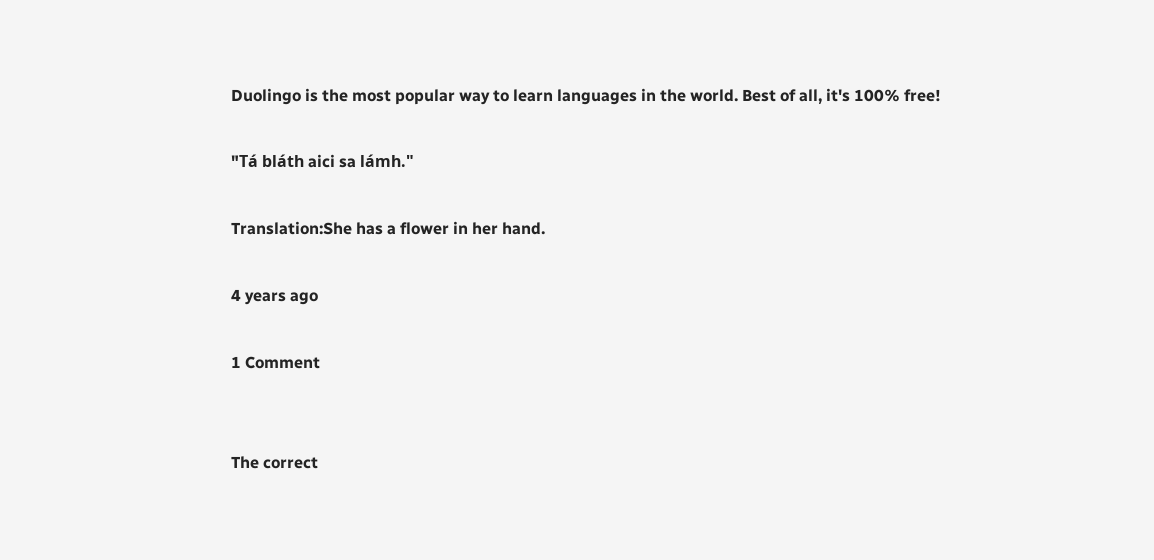Duolingo is the most popular way to learn languages in the world. Best of all, it's 100% free!

"Tá bláth aici sa lámh."

Translation:She has a flower in her hand.

4 years ago

1 Comment


The correct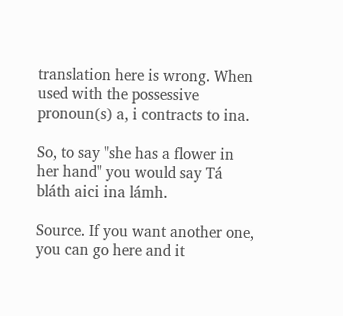translation here is wrong. When used with the possessive pronoun(s) a, i contracts to ina.

So, to say "she has a flower in her hand" you would say Tá bláth aici ina lámh.

Source. If you want another one, you can go here and it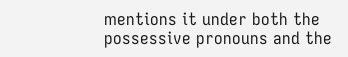mentions it under both the possessive pronouns and the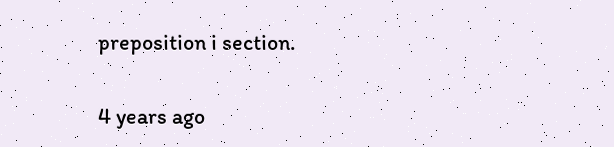preposition i section.

4 years ago